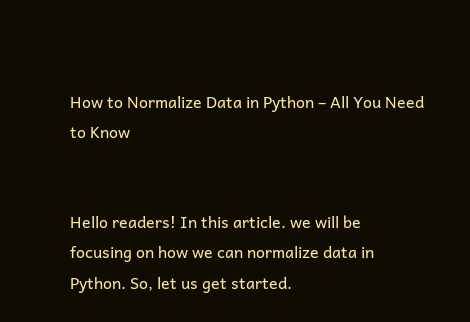How to Normalize Data in Python – All You Need to Know


Hello readers! In this article. we will be focusing on how we can normalize data in Python. So, let us get started.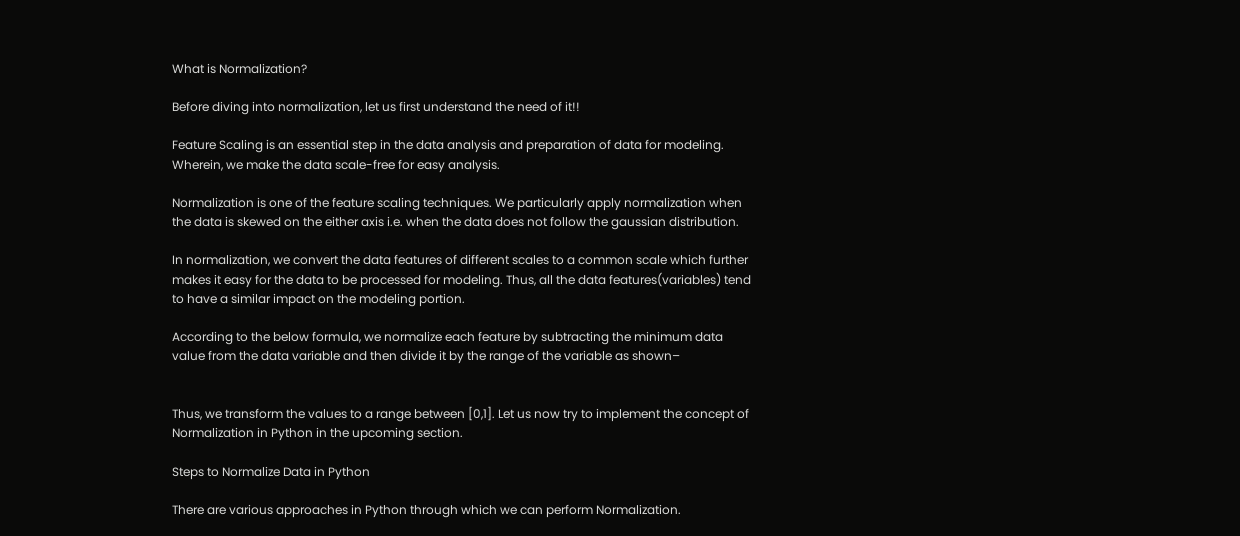What is Normalization?

Before diving into normalization, let us first understand the need of it!!

Feature Scaling is an essential step in the data analysis and preparation of data for modeling. Wherein, we make the data scale-free for easy analysis.

Normalization is one of the feature scaling techniques. We particularly apply normalization when the data is skewed on the either axis i.e. when the data does not follow the gaussian distribution.

In normalization, we convert the data features of different scales to a common scale which further makes it easy for the data to be processed for modeling. Thus, all the data features(variables) tend to have a similar impact on the modeling portion.

According to the below formula, we normalize each feature by subtracting the minimum data value from the data variable and then divide it by the range of the variable as shown–


Thus, we transform the values to a range between [0,1]. Let us now try to implement the concept of Normalization in Python in the upcoming section.

Steps to Normalize Data in Python

There are various approaches in Python through which we can perform Normalization.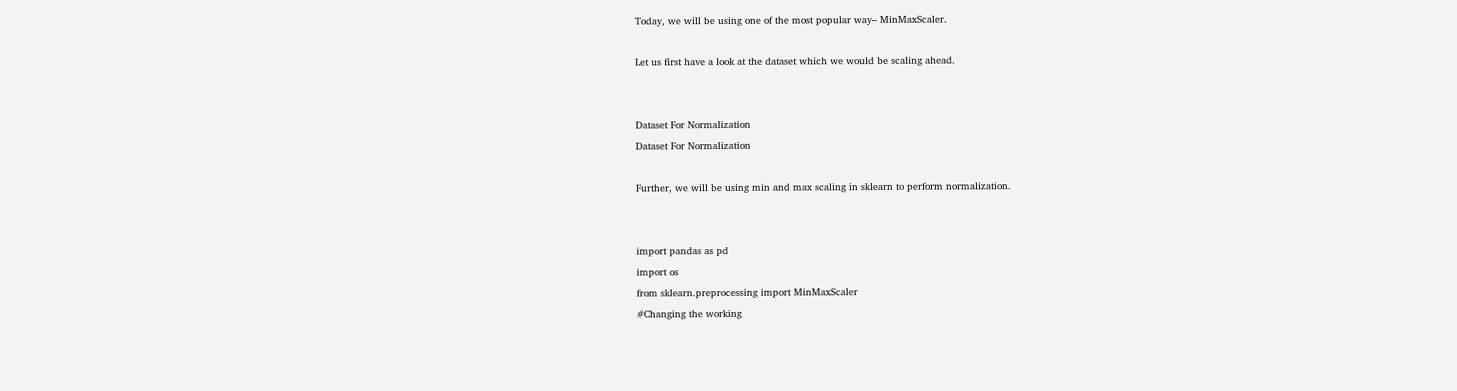Today, we will be using one of the most popular way– MinMaxScaler.

Let us first have a look at the dataset which we would be scaling ahead.


Dataset For Normalization
Dataset For Normalization

Further, we will be using min and max scaling in sklearn to perform normalization.


import pandas as pd
import os
from sklearn.preprocessing import MinMaxScaler
#Changing the working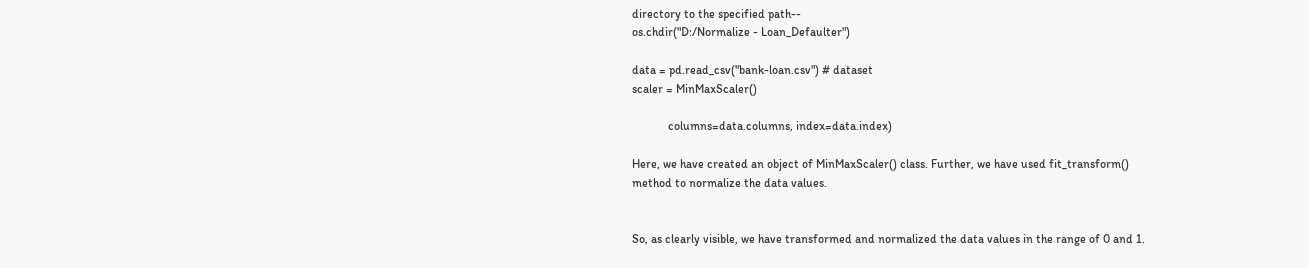directory to the specified path--
os.chdir("D:/Normalize - Loan_Defaulter")

data = pd.read_csv("bank-loan.csv") # dataset
scaler = MinMaxScaler()

            columns=data.columns, index=data.index)

Here, we have created an object of MinMaxScaler() class. Further, we have used fit_transform() method to normalize the data values.


So, as clearly visible, we have transformed and normalized the data values in the range of 0 and 1.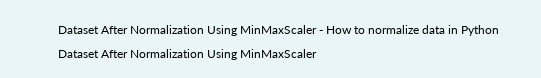Dataset After Normalization Using MinMaxScaler - How to normalize data in Python
Dataset After Normalization Using MinMaxScaler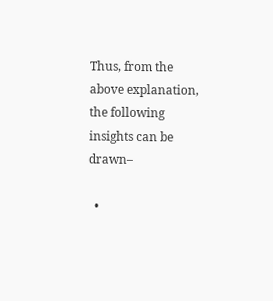Thus, from the above explanation, the following insights can be drawn–

  •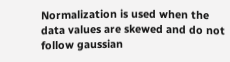Normalization is used when the data values are skewed and do not follow gaussian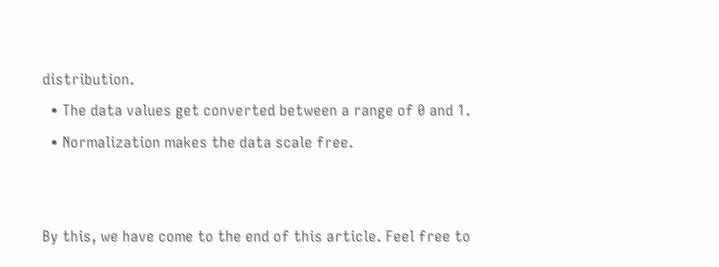distribution.
  • The data values get converted between a range of 0 and 1.
  • Normalization makes the data scale free.


By this, we have come to the end of this article. Feel free to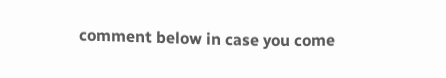comment below in case you come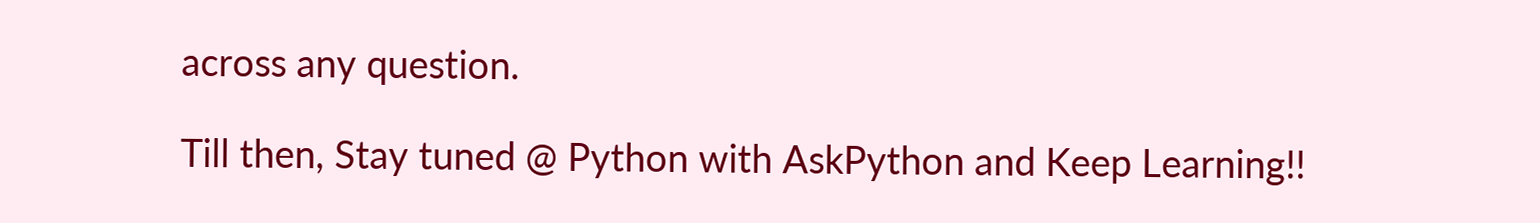across any question.

Till then, Stay tuned @ Python with AskPython and Keep Learning!!